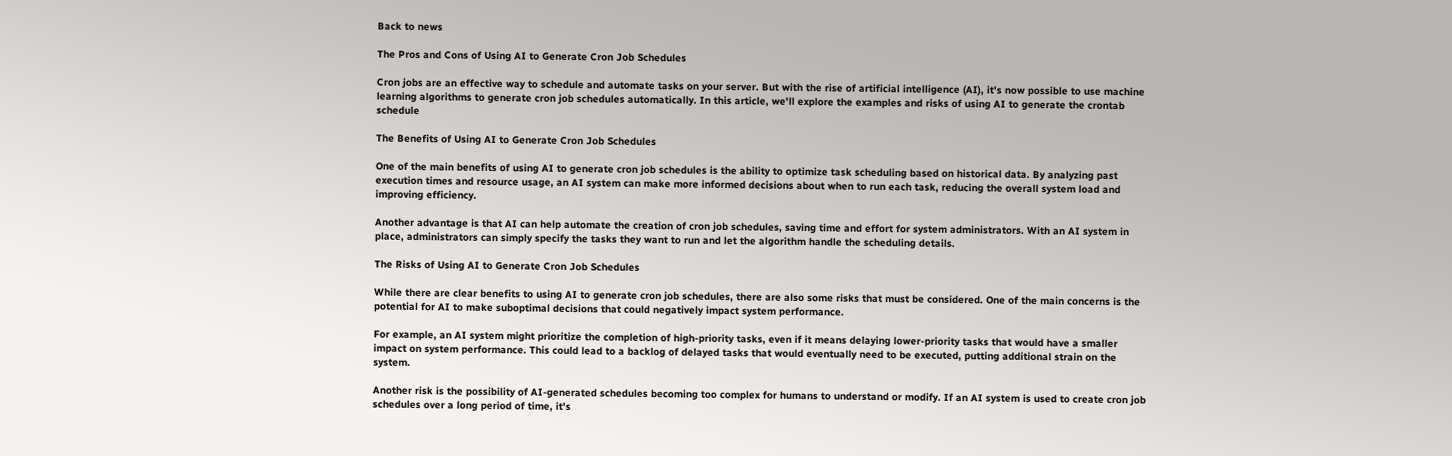Back to news

The Pros and Cons of Using AI to Generate Cron Job Schedules

Cron jobs are an effective way to schedule and automate tasks on your server. But with the rise of artificial intelligence (AI), it's now possible to use machine learning algorithms to generate cron job schedules automatically. In this article, we'll explore the examples and risks of using AI to generate the crontab schedule

The Benefits of Using AI to Generate Cron Job Schedules

One of the main benefits of using AI to generate cron job schedules is the ability to optimize task scheduling based on historical data. By analyzing past execution times and resource usage, an AI system can make more informed decisions about when to run each task, reducing the overall system load and improving efficiency.

Another advantage is that AI can help automate the creation of cron job schedules, saving time and effort for system administrators. With an AI system in place, administrators can simply specify the tasks they want to run and let the algorithm handle the scheduling details.

The Risks of Using AI to Generate Cron Job Schedules

While there are clear benefits to using AI to generate cron job schedules, there are also some risks that must be considered. One of the main concerns is the potential for AI to make suboptimal decisions that could negatively impact system performance.

For example, an AI system might prioritize the completion of high-priority tasks, even if it means delaying lower-priority tasks that would have a smaller impact on system performance. This could lead to a backlog of delayed tasks that would eventually need to be executed, putting additional strain on the system.

Another risk is the possibility of AI-generated schedules becoming too complex for humans to understand or modify. If an AI system is used to create cron job schedules over a long period of time, it's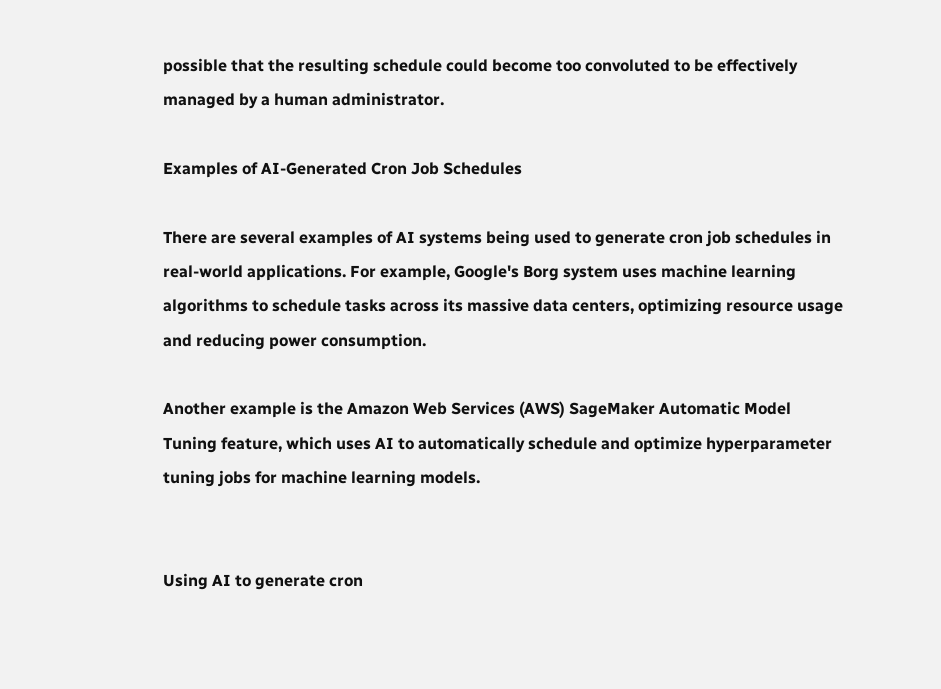possible that the resulting schedule could become too convoluted to be effectively managed by a human administrator.

Examples of AI-Generated Cron Job Schedules

There are several examples of AI systems being used to generate cron job schedules in real-world applications. For example, Google's Borg system uses machine learning algorithms to schedule tasks across its massive data centers, optimizing resource usage and reducing power consumption.

Another example is the Amazon Web Services (AWS) SageMaker Automatic Model Tuning feature, which uses AI to automatically schedule and optimize hyperparameter tuning jobs for machine learning models.


Using AI to generate cron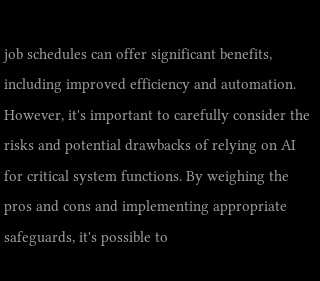job schedules can offer significant benefits, including improved efficiency and automation. However, it's important to carefully consider the risks and potential drawbacks of relying on AI for critical system functions. By weighing the pros and cons and implementing appropriate safeguards, it's possible to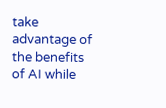take advantage of the benefits of AI while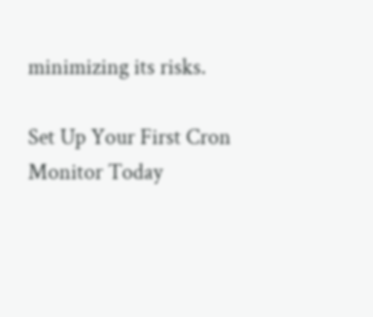minimizing its risks.

Set Up Your First Cron Monitor Today